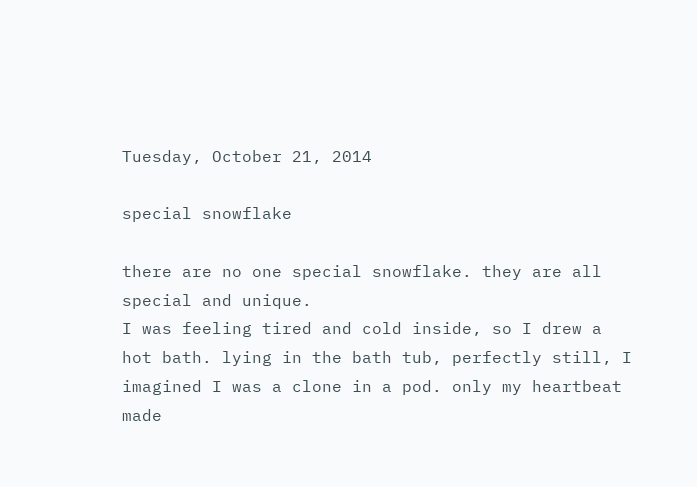Tuesday, October 21, 2014

special snowflake

there are no one special snowflake. they are all special and unique.
I was feeling tired and cold inside, so I drew a hot bath. lying in the bath tub, perfectly still, I imagined I was a clone in a pod. only my heartbeat made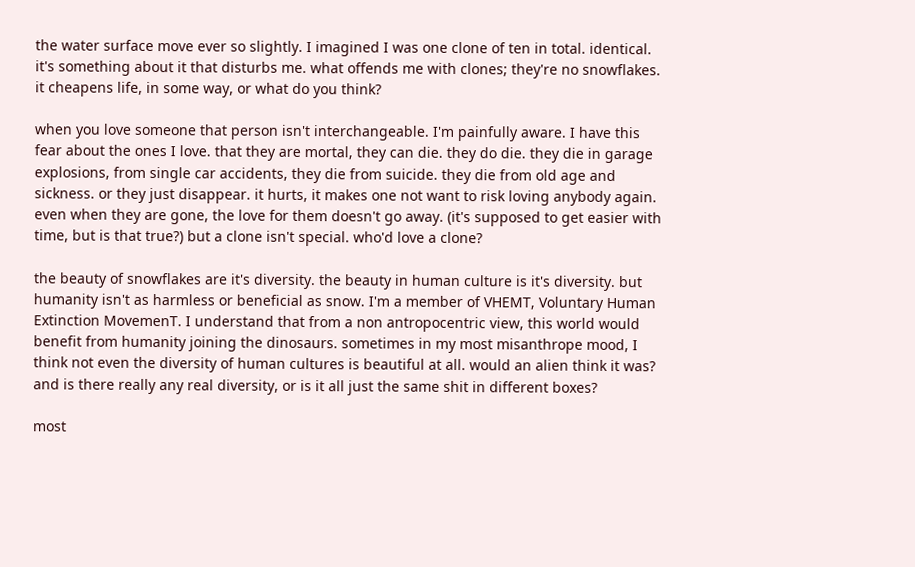the water surface move ever so slightly. I imagined I was one clone of ten in total. identical. it's something about it that disturbs me. what offends me with clones; they're no snowflakes. it cheapens life, in some way, or what do you think?

when you love someone that person isn't interchangeable. I'm painfully aware. I have this fear about the ones I love. that they are mortal, they can die. they do die. they die in garage explosions, from single car accidents, they die from suicide. they die from old age and sickness. or they just disappear. it hurts, it makes one not want to risk loving anybody again. even when they are gone, the love for them doesn't go away. (it's supposed to get easier with time, but is that true?) but a clone isn't special. who'd love a clone?

the beauty of snowflakes are it's diversity. the beauty in human culture is it's diversity. but humanity isn't as harmless or beneficial as snow. I'm a member of VHEMT, Voluntary Human Extinction MovemenT. I understand that from a non antropocentric view, this world would benefit from humanity joining the dinosaurs. sometimes in my most misanthrope mood, I think not even the diversity of human cultures is beautiful at all. would an alien think it was? and is there really any real diversity, or is it all just the same shit in different boxes?

most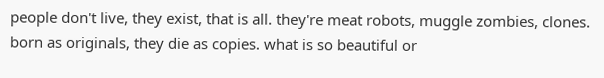people don't live, they exist, that is all. they're meat robots, muggle zombies, clones. born as originals, they die as copies. what is so beautiful or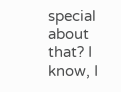special about that? I know, I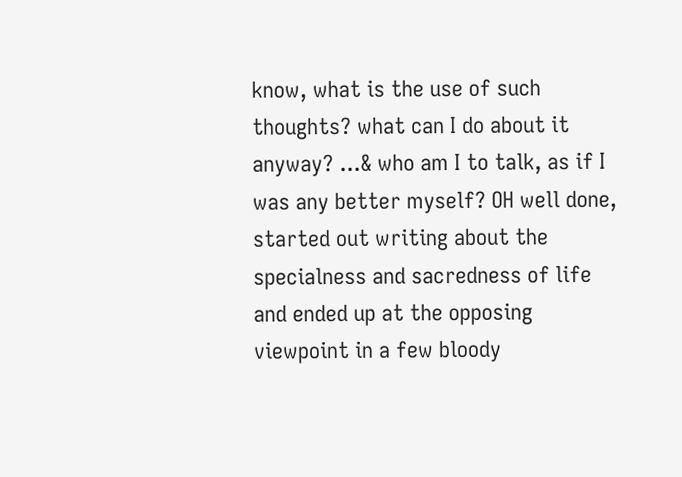know, what is the use of such thoughts? what can I do about it anyway? ...& who am I to talk, as if I was any better myself? OH well done, started out writing about the specialness and sacredness of life and ended up at the opposing viewpoint in a few bloody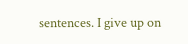sentences. I give up on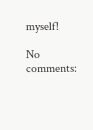myself!

No comments: